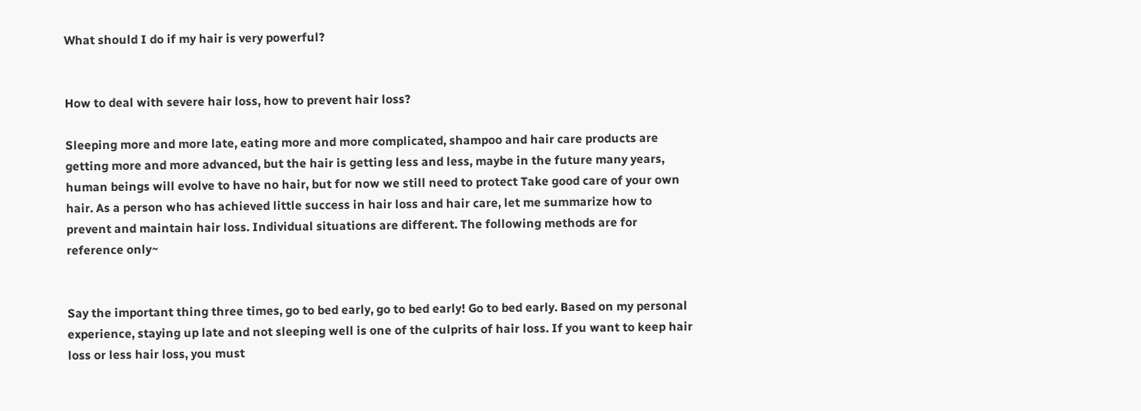What should I do if my hair is very powerful?


How to deal with severe hair loss, how to prevent hair loss?

Sleeping more and more late, eating more and more complicated, shampoo and hair care products are getting more and more advanced, but the hair is getting less and less, maybe in the future many years, human beings will evolve to have no hair, but for now we still need to protect Take good care of your own hair. As a person who has achieved little success in hair loss and hair care, let me summarize how to prevent and maintain hair loss. Individual situations are different. The following methods are for reference only~


Say the important thing three times, go to bed early, go to bed early! Go to bed early. Based on my personal experience, staying up late and not sleeping well is one of the culprits of hair loss. If you want to keep hair loss or less hair loss, you must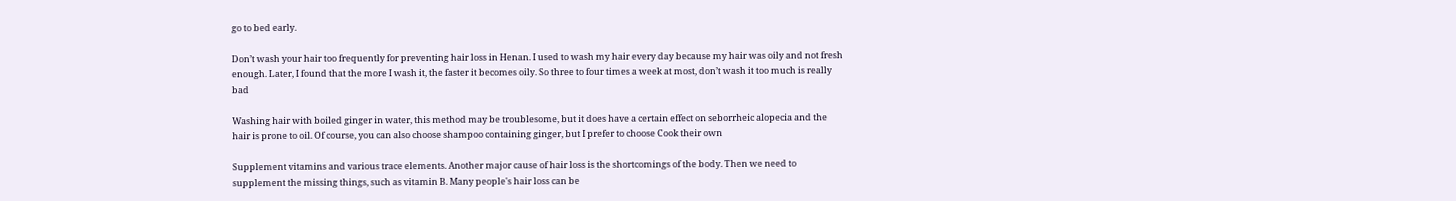go to bed early.

Don’t wash your hair too frequently for preventing hair loss in Henan. I used to wash my hair every day because my hair was oily and not fresh enough. Later, I found that the more I wash it, the faster it becomes oily. So three to four times a week at most, don’t wash it too much is really bad

Washing hair with boiled ginger in water, this method may be troublesome, but it does have a certain effect on seborrheic alopecia and the hair is prone to oil. Of course, you can also choose shampoo containing ginger, but I prefer to choose Cook their own

Supplement vitamins and various trace elements. Another major cause of hair loss is the shortcomings of the body. Then we need to supplement the missing things, such as vitamin B. Many people's hair loss can be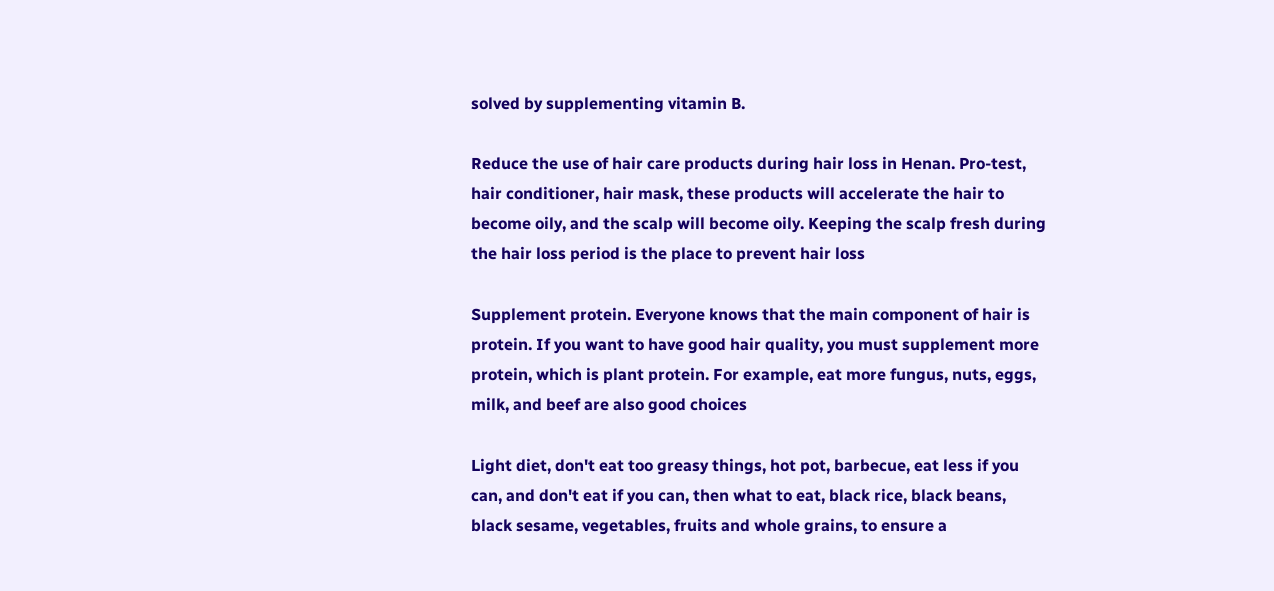solved by supplementing vitamin B.

Reduce the use of hair care products during hair loss in Henan. Pro-test, hair conditioner, hair mask, these products will accelerate the hair to become oily, and the scalp will become oily. Keeping the scalp fresh during the hair loss period is the place to prevent hair loss

Supplement protein. Everyone knows that the main component of hair is protein. If you want to have good hair quality, you must supplement more protein, which is plant protein. For example, eat more fungus, nuts, eggs, milk, and beef are also good choices

Light diet, don't eat too greasy things, hot pot, barbecue, eat less if you can, and don't eat if you can, then what to eat, black rice, black beans, black sesame, vegetables, fruits and whole grains, to ensure a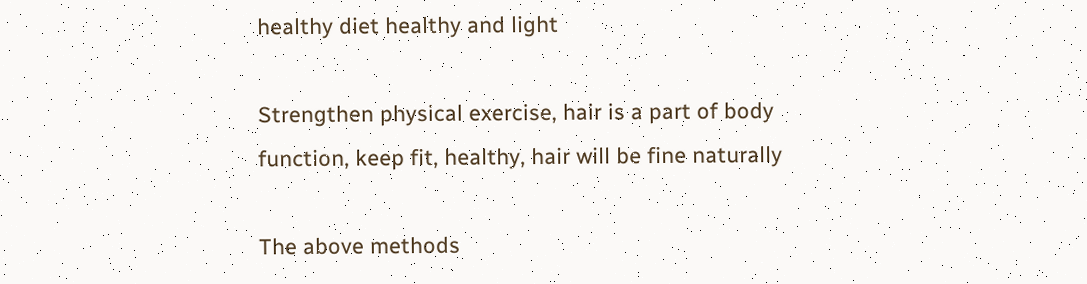healthy diet healthy and light

Strengthen physical exercise, hair is a part of body function, keep fit, healthy, hair will be fine naturally

The above methods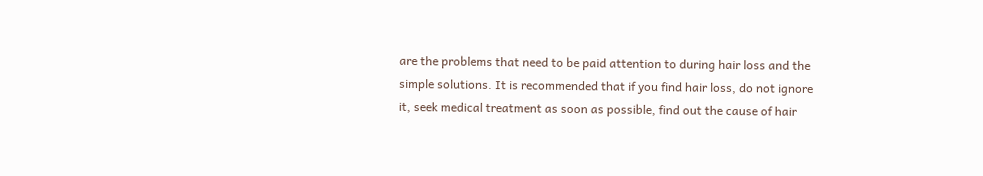are the problems that need to be paid attention to during hair loss and the simple solutions. It is recommended that if you find hair loss, do not ignore it, seek medical treatment as soon as possible, find out the cause of hair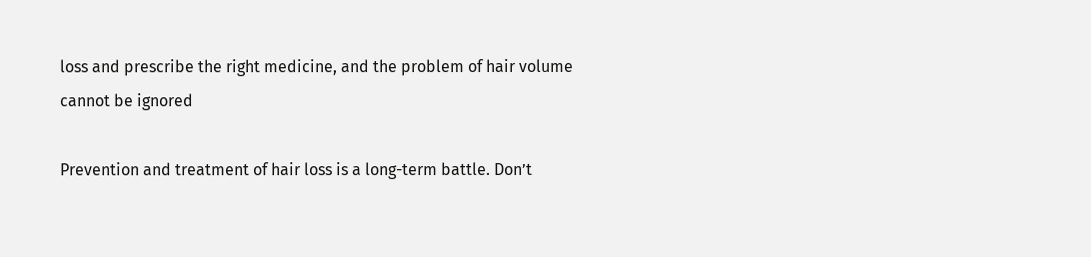loss and prescribe the right medicine, and the problem of hair volume cannot be ignored

Prevention and treatment of hair loss is a long-term battle. Don’t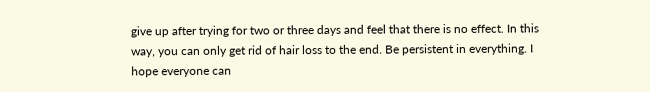give up after trying for two or three days and feel that there is no effect. In this way, you can only get rid of hair loss to the end. Be persistent in everything. I hope everyone can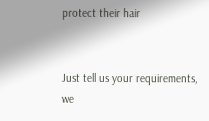protect their hair


Just tell us your requirements, we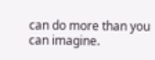can do more than you can imagine.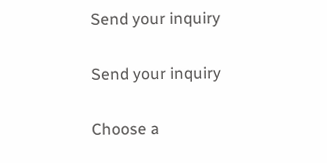Send your inquiry

Send your inquiry

Choose a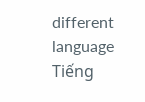different language
Tiếng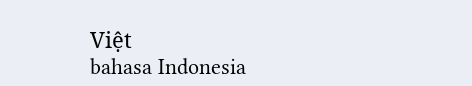Việt
bahasa Indonesia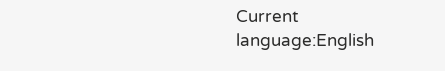Current language:English